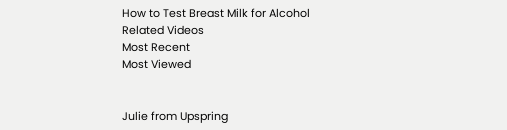How to Test Breast Milk for Alcohol
Related Videos
Most Recent
Most Viewed


Julie from Upspring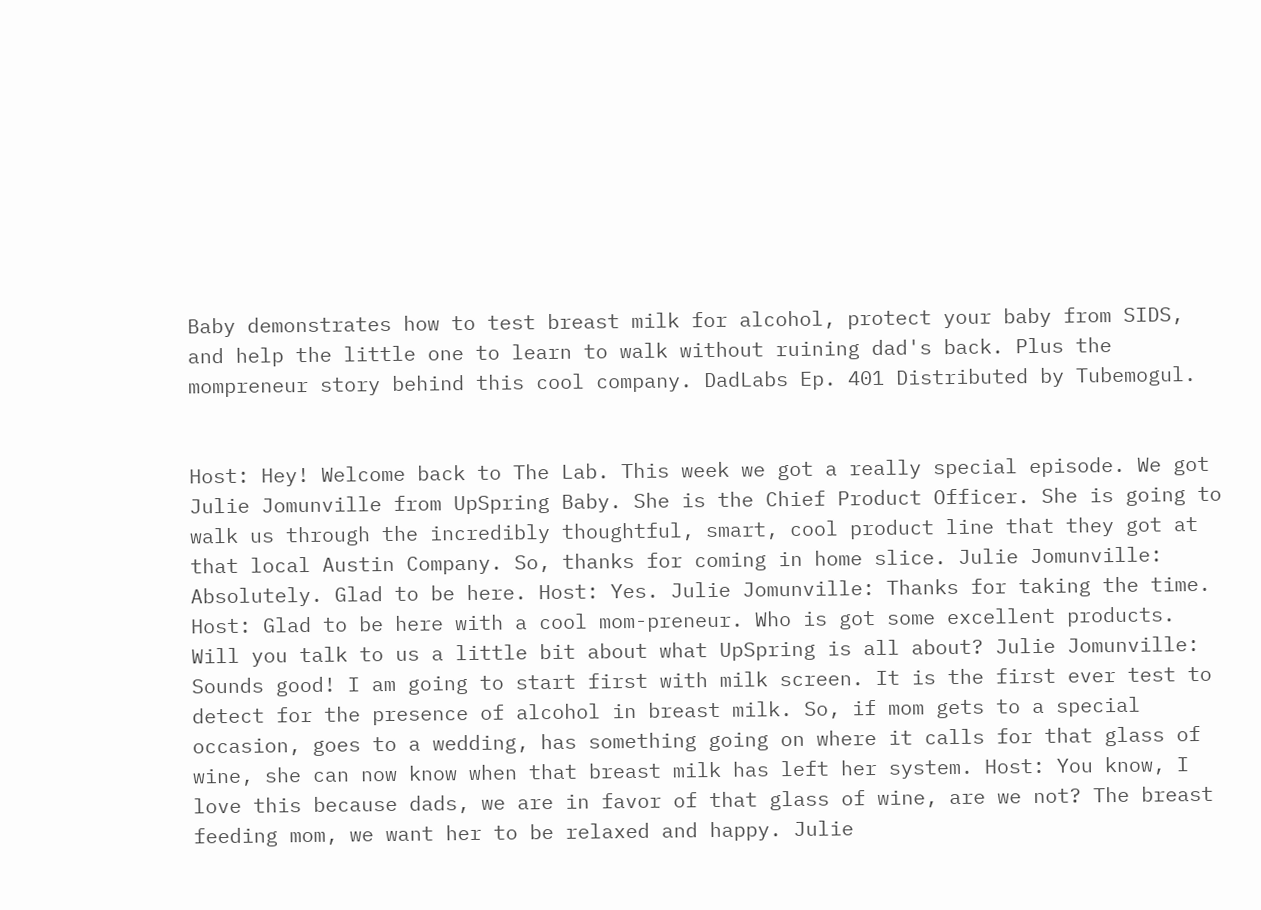Baby demonstrates how to test breast milk for alcohol, protect your baby from SIDS, and help the little one to learn to walk without ruining dad's back. Plus the mompreneur story behind this cool company. DadLabs Ep. 401 Distributed by Tubemogul.


Host: Hey! Welcome back to The Lab. This week we got a really special episode. We got Julie Jomunville from UpSpring Baby. She is the Chief Product Officer. She is going to walk us through the incredibly thoughtful, smart, cool product line that they got at that local Austin Company. So, thanks for coming in home slice. Julie Jomunville: Absolutely. Glad to be here. Host: Yes. Julie Jomunville: Thanks for taking the time. Host: Glad to be here with a cool mom-preneur. Who is got some excellent products. Will you talk to us a little bit about what UpSpring is all about? Julie Jomunville: Sounds good! I am going to start first with milk screen. It is the first ever test to detect for the presence of alcohol in breast milk. So, if mom gets to a special occasion, goes to a wedding, has something going on where it calls for that glass of wine, she can now know when that breast milk has left her system. Host: You know, I love this because dads, we are in favor of that glass of wine, are we not? The breast feeding mom, we want her to be relaxed and happy. Julie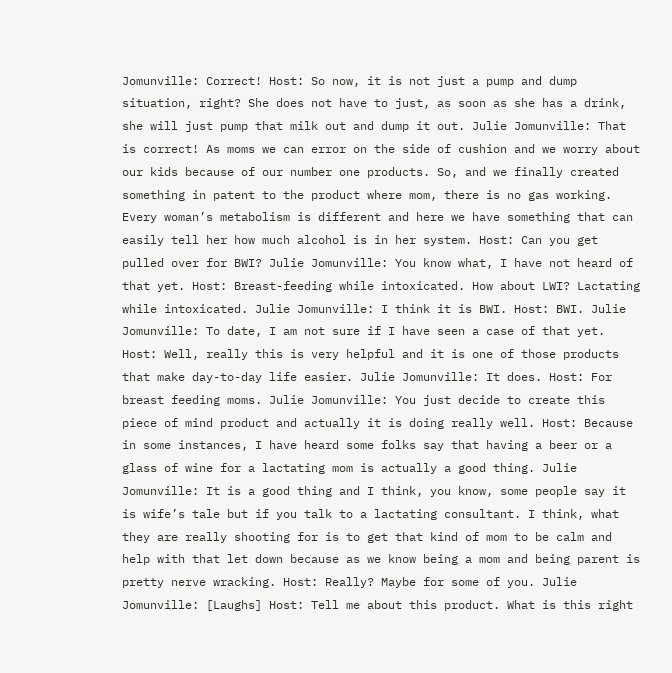Jomunville: Correct! Host: So now, it is not just a pump and dump situation, right? She does not have to just, as soon as she has a drink, she will just pump that milk out and dump it out. Julie Jomunville: That is correct! As moms we can error on the side of cushion and we worry about our kids because of our number one products. So, and we finally created something in patent to the product where mom, there is no gas working. Every woman’s metabolism is different and here we have something that can easily tell her how much alcohol is in her system. Host: Can you get pulled over for BWI? Julie Jomunville: You know what, I have not heard of that yet. Host: Breast-feeding while intoxicated. How about LWI? Lactating while intoxicated. Julie Jomunville: I think it is BWI. Host: BWI. Julie Jomunville: To date, I am not sure if I have seen a case of that yet. Host: Well, really this is very helpful and it is one of those products that make day-to-day life easier. Julie Jomunville: It does. Host: For breast feeding moms. Julie Jomunville: You just decide to create this piece of mind product and actually it is doing really well. Host: Because in some instances, I have heard some folks say that having a beer or a glass of wine for a lactating mom is actually a good thing. Julie Jomunville: It is a good thing and I think, you know, some people say it is wife’s tale but if you talk to a lactating consultant. I think, what they are really shooting for is to get that kind of mom to be calm and help with that let down because as we know being a mom and being parent is pretty nerve wracking. Host: Really? Maybe for some of you. Julie Jomunville: [Laughs] Host: Tell me about this product. What is this right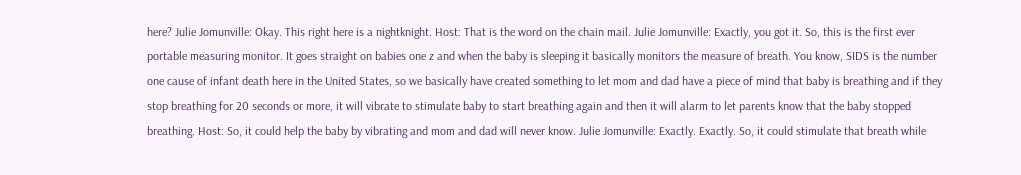here? Julie Jomunville: Okay. This right here is a nightknight. Host: That is the word on the chain mail. Julie Jomunville: Exactly, you got it. So, this is the first ever portable measuring monitor. It goes straight on babies one z and when the baby is sleeping it basically monitors the measure of breath. You know, SIDS is the number one cause of infant death here in the United States, so we basically have created something to let mom and dad have a piece of mind that baby is breathing and if they stop breathing for 20 seconds or more, it will vibrate to stimulate baby to start breathing again and then it will alarm to let parents know that the baby stopped breathing. Host: So, it could help the baby by vibrating and mom and dad will never know. Julie Jomunville: Exactly. Exactly. So, it could stimulate that breath while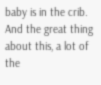baby is in the crib. And the great thing about this, a lot of the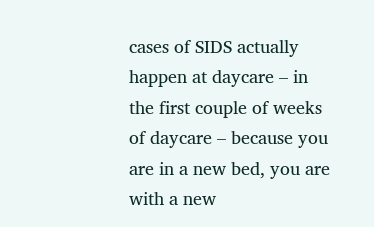cases of SIDS actually happen at daycare – in the first couple of weeks of daycare – because you are in a new bed, you are with a new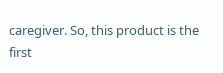caregiver. So, this product is the first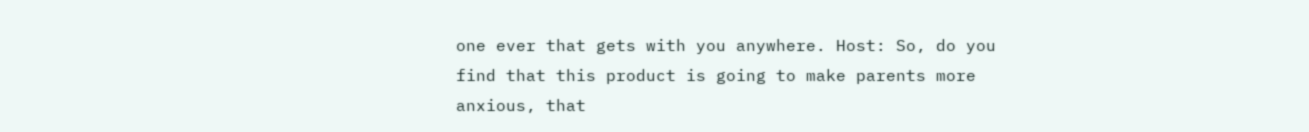one ever that gets with you anywhere. Host: So, do you find that this product is going to make parents more anxious, that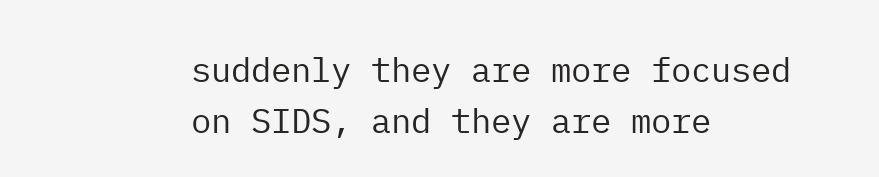suddenly they are more focused on SIDS, and they are more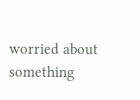worried about something